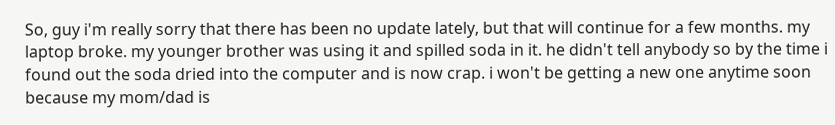So, guy i'm really sorry that there has been no update lately, but that will continue for a few months. my laptop broke. my younger brother was using it and spilled soda in it. he didn't tell anybody so by the time i found out the soda dried into the computer and is now crap. i won't be getting a new one anytime soon because my mom/dad is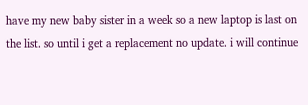have my new baby sister in a week so a new laptop is last on the list. so until i get a replacement no update. i will continue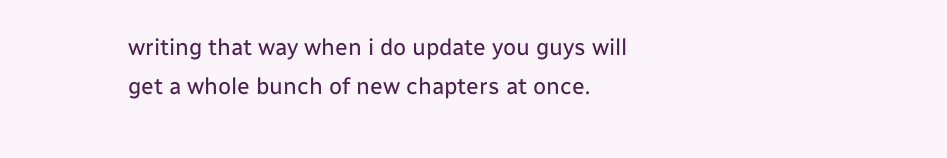writing that way when i do update you guys will get a whole bunch of new chapters at once.